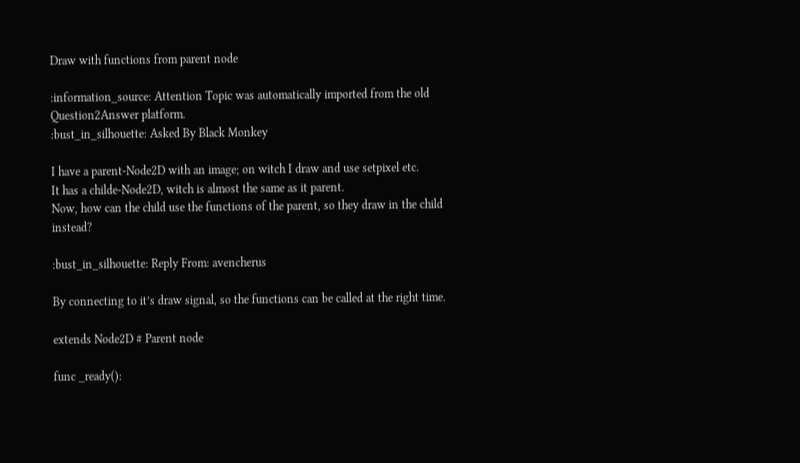Draw with functions from parent node

:information_source: Attention Topic was automatically imported from the old Question2Answer platform.
:bust_in_silhouette: Asked By Black Monkey

I have a parent-Node2D with an image; on witch I draw and use setpixel etc.
It has a childe-Node2D, witch is almost the same as it parent.
Now, how can the child use the functions of the parent, so they draw in the child instead?

:bust_in_silhouette: Reply From: avencherus

By connecting to it’s draw signal, so the functions can be called at the right time.

extends Node2D # Parent node

func _ready():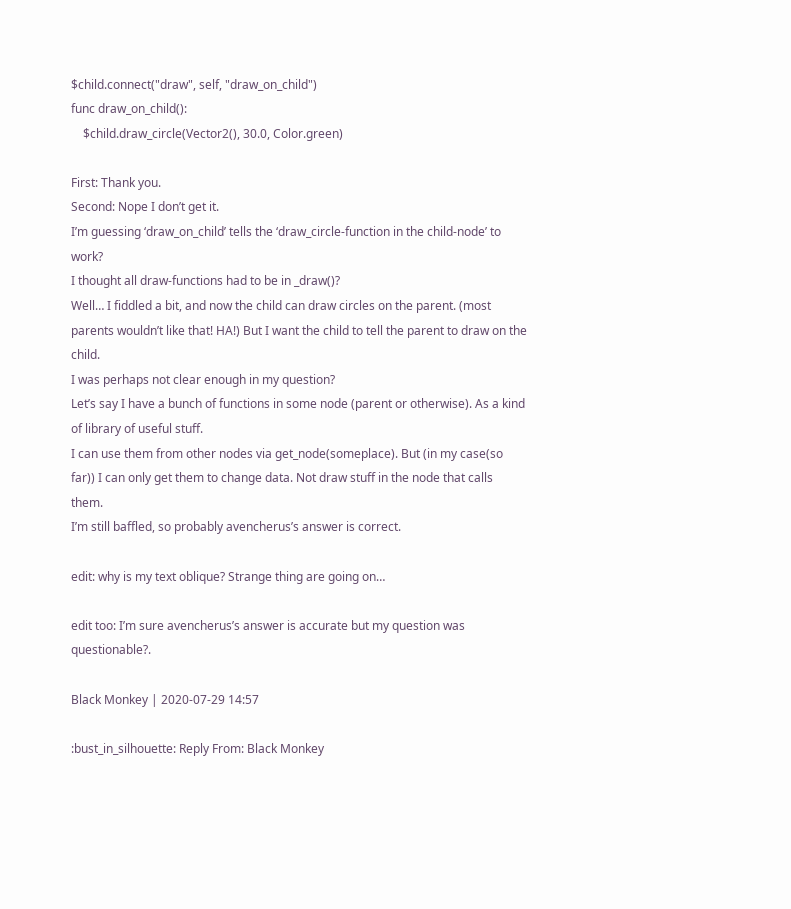$child.connect("draw", self, "draw_on_child")
func draw_on_child():
    $child.draw_circle(Vector2(), 30.0, Color.green)

First: Thank you.
Second: Nope I don’t get it.
I’m guessing ‘draw_on_child’ tells the ‘draw_circle-function in the child-node’ to work?
I thought all draw-functions had to be in _draw()?
Well… I fiddled a bit, and now the child can draw circles on the parent. (most parents wouldn’t like that! HA!) But I want the child to tell the parent to draw on the child.
I was perhaps not clear enough in my question?
Let’s say I have a bunch of functions in some node (parent or otherwise). As a kind of library of useful stuff.
I can use them from other nodes via get_node(someplace). But (in my case(so far)) I can only get them to change data. Not draw stuff in the node that calls them.
I’m still baffled, so probably avencherus’s answer is correct.

edit: why is my text oblique? Strange thing are going on…

edit too: I’m sure avencherus’s answer is accurate but my question was questionable?.

Black Monkey | 2020-07-29 14:57

:bust_in_silhouette: Reply From: Black Monkey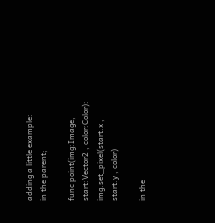adding a little example:
in the parent;

func point(img:Image, start:Vector2 , color:Color):
img.set_pixel(start.x , start.y , color)

in the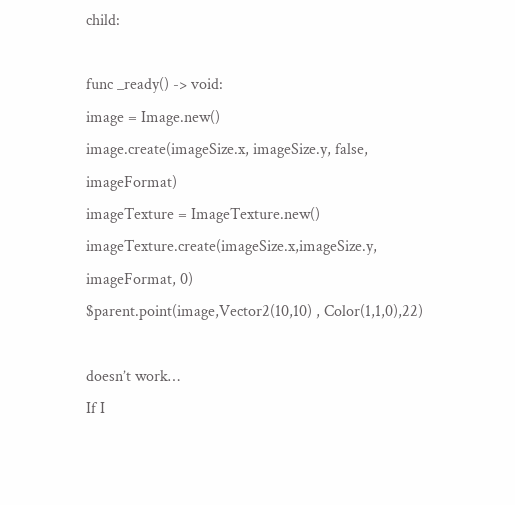child:

func _ready() -> void:
image = Image.new()
image.create(imageSize.x, imageSize.y, false, imageFormat)
imageTexture = ImageTexture.new()
imageTexture.create(imageSize.x,imageSize.y, imageFormat, 0)
$parent.point(image,Vector2(10,10) , Color(1,1,0),22)

doesn’t work…
If I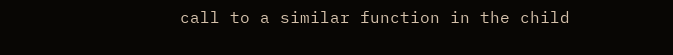call to a similar function in the child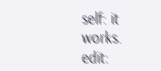self: it works.
edit: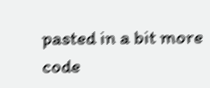pasted in a bit more code